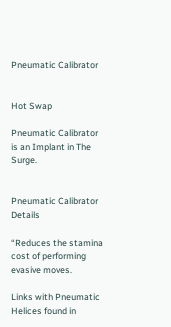Pneumatic Calibrator


Hot Swap

Pneumatic Calibrator  is an Implant in The Surge.


Pneumatic Calibrator Details

“Reduces the stamina cost of performing evasive moves.

Links with Pneumatic Helices found in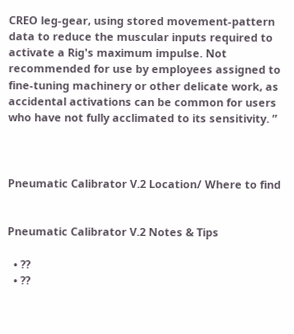CREO leg-gear, using stored movement-pattern data to reduce the muscular inputs required to activate a Rig's maximum impulse. Not recommended for use by employees assigned to fine-tuning machinery or other delicate work, as accidental activations can be common for users who have not fully acclimated to its sensitivity. ”



Pneumatic Calibrator V.2 Location/ Where to find


Pneumatic Calibrator V.2 Notes & Tips

  • ??
  • ??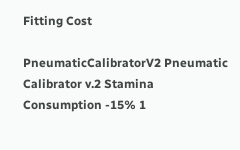Fitting Cost

PneumaticCalibratorV2 Pneumatic Calibrator v.2 Stamina Consumption -15% 1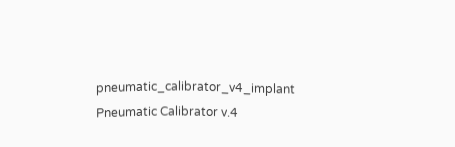pneumatic_calibrator_v4_implant Pneumatic Calibrator v.4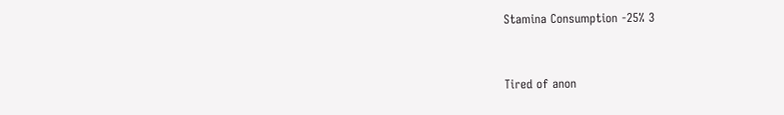Stamina Consumption -25% 3



Tired of anon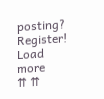posting? Register!
Load more
⇈ ⇈